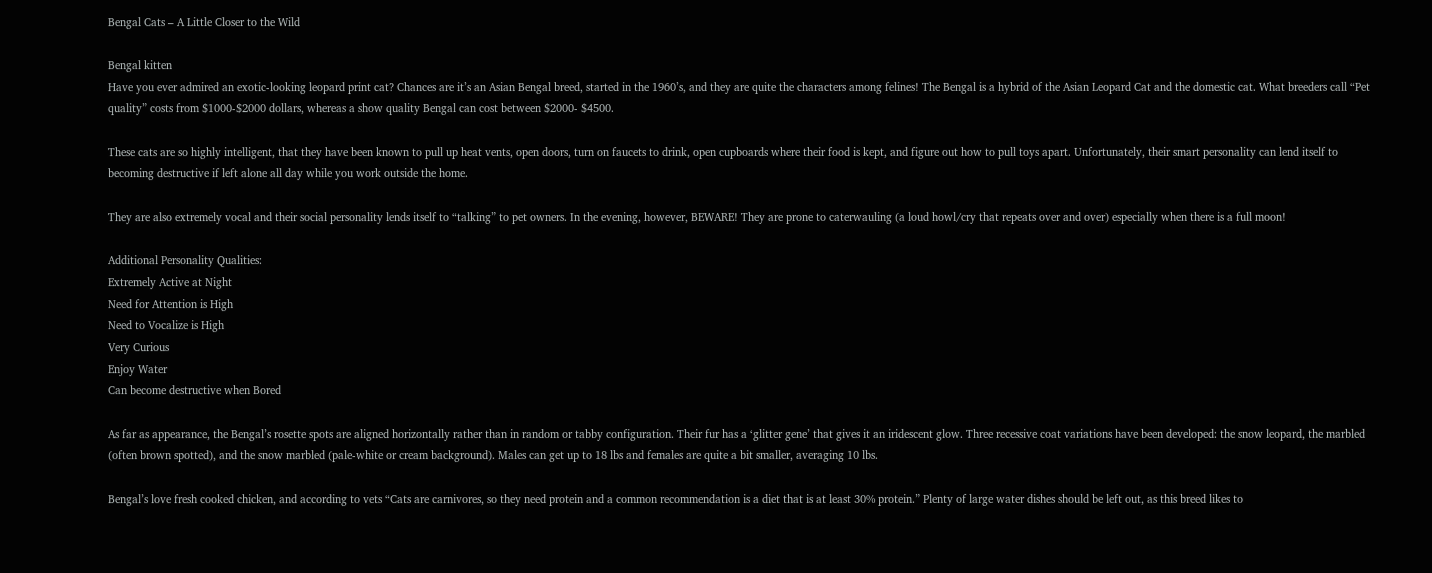Bengal Cats – A Little Closer to the Wild

Bengal kitten
Have you ever admired an exotic-looking leopard print cat? Chances are it’s an Asian Bengal breed, started in the 1960’s, and they are quite the characters among felines! The Bengal is a hybrid of the Asian Leopard Cat and the domestic cat. What breeders call “Pet quality” costs from $1000-$2000 dollars, whereas a show quality Bengal can cost between $2000- $4500.

These cats are so highly intelligent, that they have been known to pull up heat vents, open doors, turn on faucets to drink, open cupboards where their food is kept, and figure out how to pull toys apart. Unfortunately, their smart personality can lend itself to becoming destructive if left alone all day while you work outside the home.

They are also extremely vocal and their social personality lends itself to “talking” to pet owners. In the evening, however, BEWARE! They are prone to caterwauling (a loud howl/cry that repeats over and over) especially when there is a full moon!

Additional Personality Qualities:
Extremely Active at Night
Need for Attention is High
Need to Vocalize is High
Very Curious
Enjoy Water
Can become destructive when Bored

As far as appearance, the Bengal’s rosette spots are aligned horizontally rather than in random or tabby configuration. Their fur has a ‘glitter gene’ that gives it an iridescent glow. Three recessive coat variations have been developed: the snow leopard, the marbled (often brown spotted), and the snow marbled (pale-white or cream background). Males can get up to 18 lbs and females are quite a bit smaller, averaging 10 lbs.

Bengal’s love fresh cooked chicken, and according to vets “Cats are carnivores, so they need protein and a common recommendation is a diet that is at least 30% protein.” Plenty of large water dishes should be left out, as this breed likes to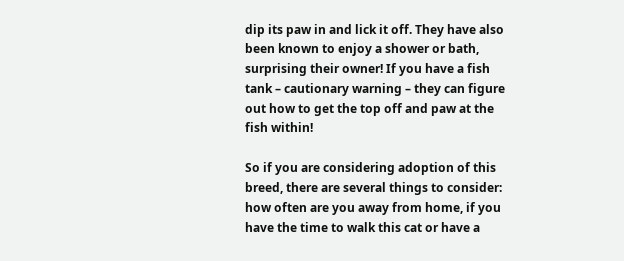dip its paw in and lick it off. They have also been known to enjoy a shower or bath, surprising their owner! If you have a fish tank – cautionary warning – they can figure out how to get the top off and paw at the fish within!

So if you are considering adoption of this breed, there are several things to consider: how often are you away from home, if you have the time to walk this cat or have a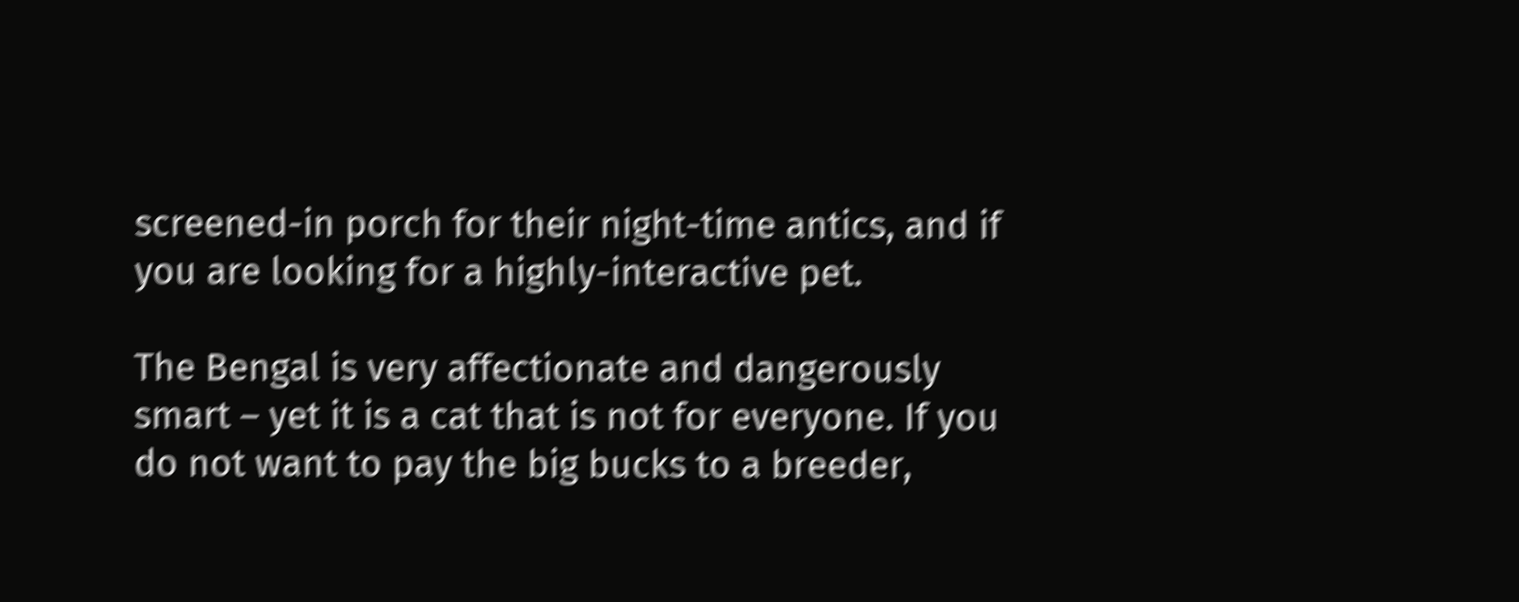screened-in porch for their night-time antics, and if you are looking for a highly-interactive pet.

The Bengal is very affectionate and dangerously smart – yet it is a cat that is not for everyone. If you do not want to pay the big bucks to a breeder,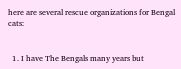here are several rescue organizations for Bengal cats:


  1. I have The Bengals many years but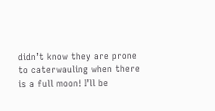didn’t know they are prone to caterwauling when there is a full moon! I’ll be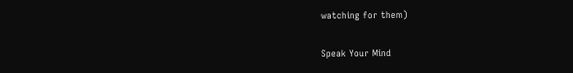watching for them)

Speak Your Mind